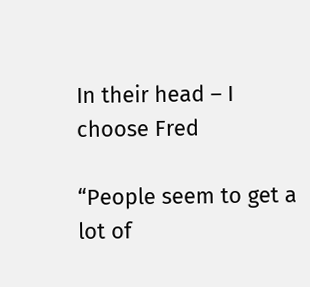In their head – I choose Fred

“People seem to get a lot of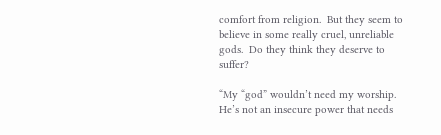comfort from religion.  But they seem to believe in some really cruel, unreliable gods.  Do they think they deserve to suffer?

“My “god” wouldn’t need my worship.  He’s not an insecure power that needs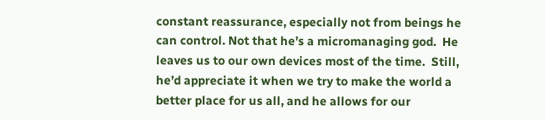constant reassurance, especially not from beings he can control. Not that he’s a micromanaging god.  He leaves us to our own devices most of the time.  Still, he’d appreciate it when we try to make the world a better place for us all, and he allows for our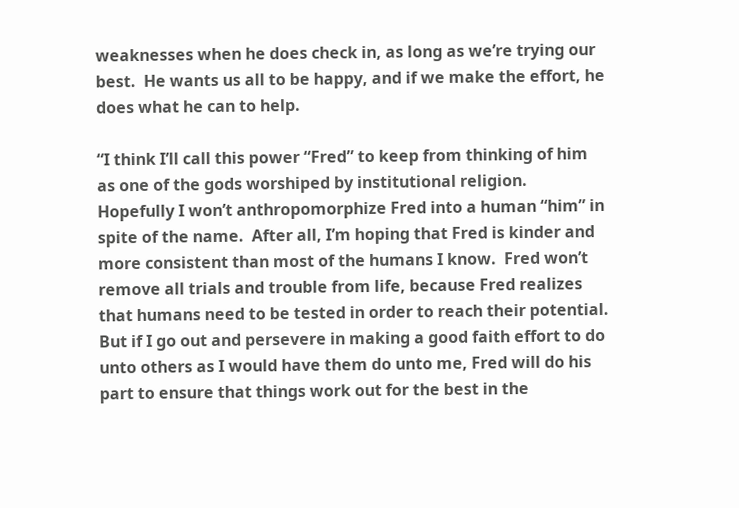weaknesses when he does check in, as long as we’re trying our best.  He wants us all to be happy, and if we make the effort, he does what he can to help.

“I think I’ll call this power “Fred” to keep from thinking of him as one of the gods worshiped by institutional religion.  Hopefully I won’t anthropomorphize Fred into a human “him” in spite of the name.  After all, I’m hoping that Fred is kinder and more consistent than most of the humans I know.  Fred won’t remove all trials and trouble from life, because Fred realizes that humans need to be tested in order to reach their potential.  But if I go out and persevere in making a good faith effort to do unto others as I would have them do unto me, Fred will do his part to ensure that things work out for the best in the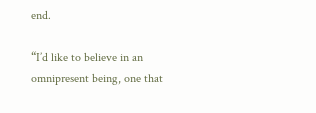end.

“I’d like to believe in an omnipresent being, one that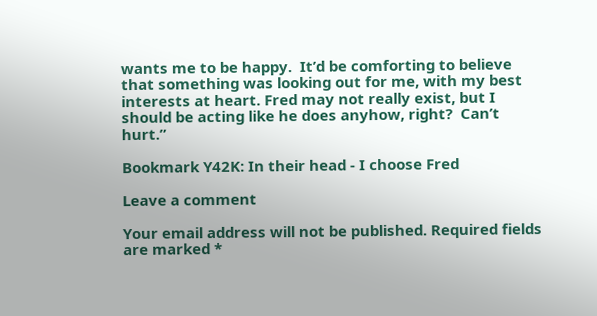wants me to be happy.  It’d be comforting to believe that something was looking out for me, with my best interests at heart. Fred may not really exist, but I should be acting like he does anyhow, right?  Can’t hurt.”

Bookmark Y42K: In their head - I choose Fred

Leave a comment

Your email address will not be published. Required fields are marked *